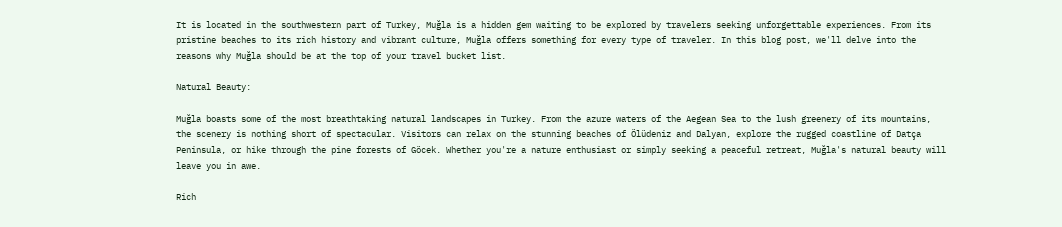It is located in the southwestern part of Turkey, Muğla is a hidden gem waiting to be explored by travelers seeking unforgettable experiences. From its pristine beaches to its rich history and vibrant culture, Muğla offers something for every type of traveler. In this blog post, we'll delve into the reasons why Muğla should be at the top of your travel bucket list.

Natural Beauty:

Muğla boasts some of the most breathtaking natural landscapes in Turkey. From the azure waters of the Aegean Sea to the lush greenery of its mountains, the scenery is nothing short of spectacular. Visitors can relax on the stunning beaches of Ölüdeniz and Dalyan, explore the rugged coastline of Datça Peninsula, or hike through the pine forests of Göcek. Whether you're a nature enthusiast or simply seeking a peaceful retreat, Muğla's natural beauty will leave you in awe.

Rich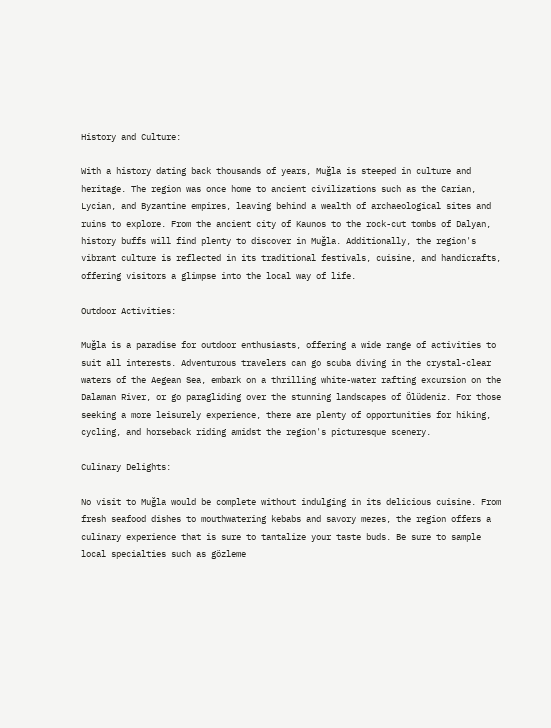History and Culture:

With a history dating back thousands of years, Muğla is steeped in culture and heritage. The region was once home to ancient civilizations such as the Carian, Lycian, and Byzantine empires, leaving behind a wealth of archaeological sites and ruins to explore. From the ancient city of Kaunos to the rock-cut tombs of Dalyan, history buffs will find plenty to discover in Muğla. Additionally, the region's vibrant culture is reflected in its traditional festivals, cuisine, and handicrafts, offering visitors a glimpse into the local way of life.

Outdoor Activities:

Muğla is a paradise for outdoor enthusiasts, offering a wide range of activities to suit all interests. Adventurous travelers can go scuba diving in the crystal-clear waters of the Aegean Sea, embark on a thrilling white-water rafting excursion on the Dalaman River, or go paragliding over the stunning landscapes of Ölüdeniz. For those seeking a more leisurely experience, there are plenty of opportunities for hiking, cycling, and horseback riding amidst the region's picturesque scenery.

Culinary Delights:

No visit to Muğla would be complete without indulging in its delicious cuisine. From fresh seafood dishes to mouthwatering kebabs and savory mezes, the region offers a culinary experience that is sure to tantalize your taste buds. Be sure to sample local specialties such as gözleme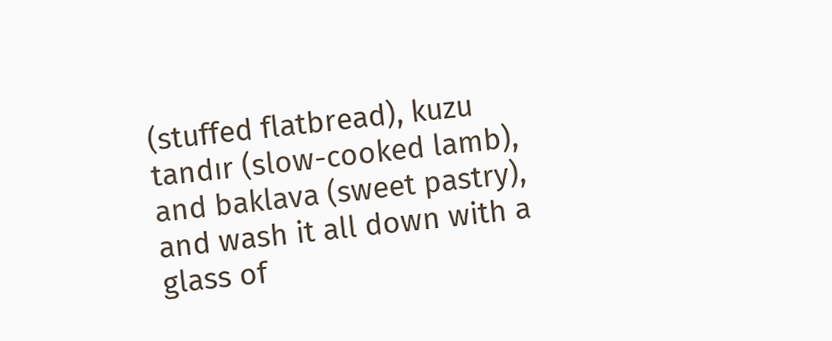(stuffed flatbread), kuzu tandır (slow-cooked lamb), and baklava (sweet pastry), and wash it all down with a glass of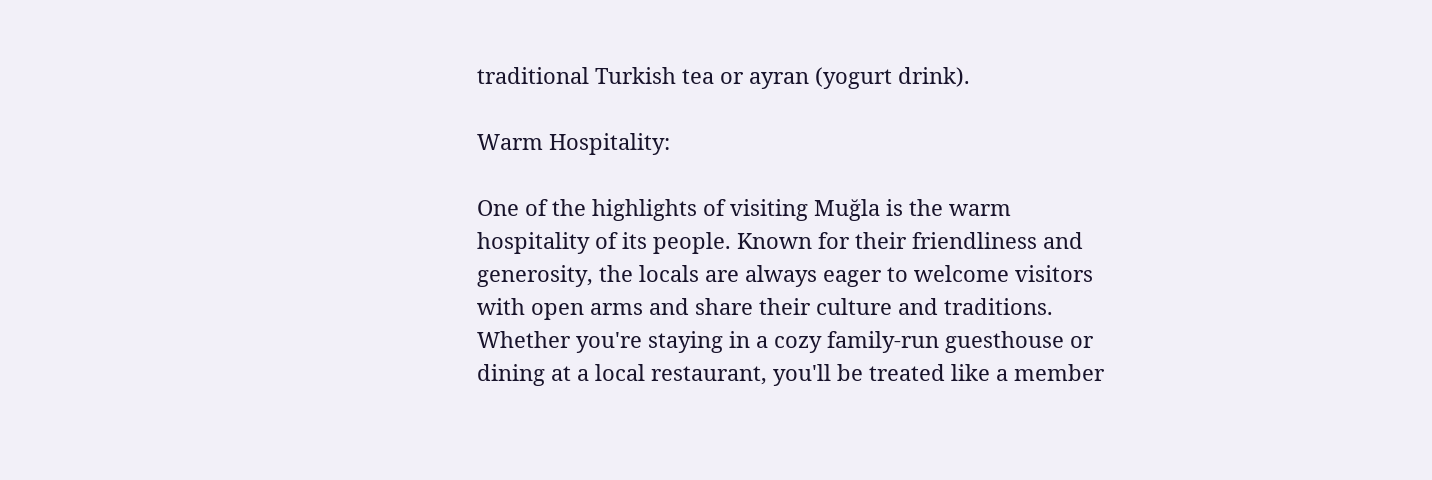traditional Turkish tea or ayran (yogurt drink).

Warm Hospitality:

One of the highlights of visiting Muğla is the warm hospitality of its people. Known for their friendliness and generosity, the locals are always eager to welcome visitors with open arms and share their culture and traditions. Whether you're staying in a cozy family-run guesthouse or dining at a local restaurant, you'll be treated like a member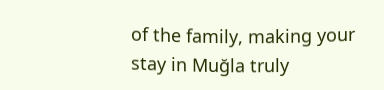of the family, making your stay in Muğla truly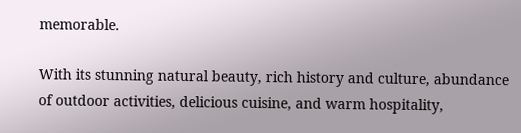memorable.

With its stunning natural beauty, rich history and culture, abundance of outdoor activities, delicious cuisine, and warm hospitality,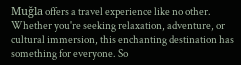Muğla offers a travel experience like no other. Whether you're seeking relaxation, adventure, or cultural immersion, this enchanting destination has something for everyone. So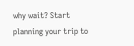why wait? Start planning your trip to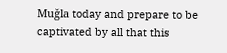Muğla today and prepare to be captivated by all that this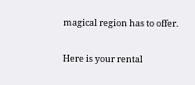magical region has to offer.

Here is your rental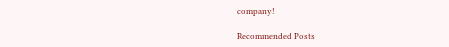company!

Recommended Posts